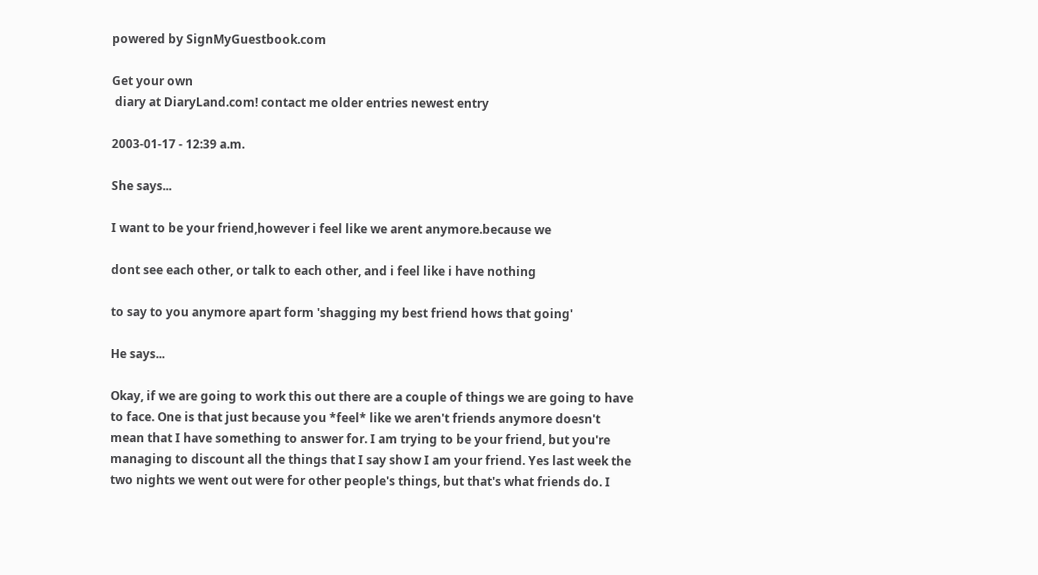powered by SignMyGuestbook.com

Get your own
 diary at DiaryLand.com! contact me older entries newest entry

2003-01-17 - 12:39 a.m.

She says...

I want to be your friend,however i feel like we arent anymore.because we

dont see each other, or talk to each other, and i feel like i have nothing

to say to you anymore apart form 'shagging my best friend hows that going'

He says...

Okay, if we are going to work this out there are a couple of things we are going to have to face. One is that just because you *feel* like we aren't friends anymore doesn't mean that I have something to answer for. I am trying to be your friend, but you're managing to discount all the things that I say show I am your friend. Yes last week the two nights we went out were for other people's things, but that's what friends do. I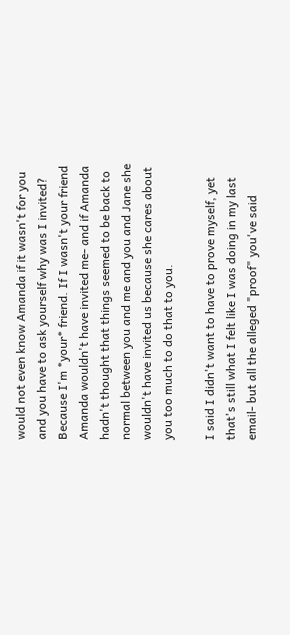would not even know Amanda if it wasn't for you and you have to ask yourself why was I invited? Because I'm *your* friend. If I wasn't your friend Amanda wouldn't have invited me- and if Amanda hadn't thought that things seemed to be back to normal between you and me and you and Jane she wouldn't have invited us because she cares about you too much to do that to you.

I said I didn't want to have to prove myself, yet that's still what I felt like I was doing in my last email- but all the alleged "proof" you've said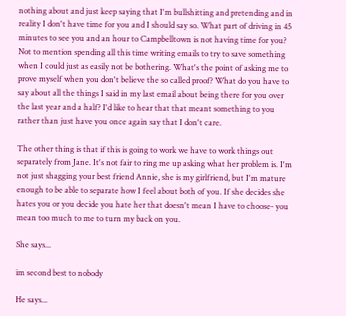nothing about and just keep saying that I'm bullshitting and pretending and in reality I don't have time for you and I should say so. What part of driving in 45 minutes to see you and an hour to Campbelltown is not having time for you? Not to mention spending all this time writing emails to try to save something when I could just as easily not be bothering. What's the point of asking me to prove myself when you don't believe the so called proof? What do you have to say about all the things I said in my last email about being there for you over the last year and a half? I'd like to hear that that meant something to you rather than just have you once again say that I don't care.

The other thing is that if this is going to work we have to work things out separately from Jane. It's not fair to ring me up asking what her problem is. I'm not just shagging your best friend Annie, she is my girlfriend, but I'm mature enough to be able to separate how I feel about both of you. If she decides she hates you or you decide you hate her that doesn't mean I have to choose- you mean too much to me to turn my back on you.

She says...

im second best to nobody

He says...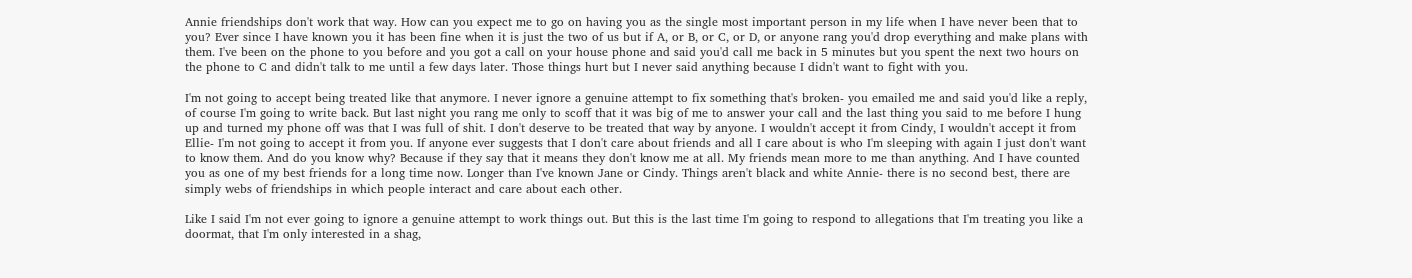Annie friendships don't work that way. How can you expect me to go on having you as the single most important person in my life when I have never been that to you? Ever since I have known you it has been fine when it is just the two of us but if A, or B, or C, or D, or anyone rang you'd drop everything and make plans with them. I've been on the phone to you before and you got a call on your house phone and said you'd call me back in 5 minutes but you spent the next two hours on the phone to C and didn't talk to me until a few days later. Those things hurt but I never said anything because I didn't want to fight with you.

I'm not going to accept being treated like that anymore. I never ignore a genuine attempt to fix something that's broken- you emailed me and said you'd like a reply, of course I'm going to write back. But last night you rang me only to scoff that it was big of me to answer your call and the last thing you said to me before I hung up and turned my phone off was that I was full of shit. I don't deserve to be treated that way by anyone. I wouldn't accept it from Cindy, I wouldn't accept it from Ellie- I'm not going to accept it from you. If anyone ever suggests that I don't care about friends and all I care about is who I'm sleeping with again I just don't want to know them. And do you know why? Because if they say that it means they don't know me at all. My friends mean more to me than anything. And I have counted you as one of my best friends for a long time now. Longer than I've known Jane or Cindy. Things aren't black and white Annie- there is no second best, there are simply webs of friendships in which people interact and care about each other.

Like I said I'm not ever going to ignore a genuine attempt to work things out. But this is the last time I'm going to respond to allegations that I'm treating you like a doormat, that I'm only interested in a shag,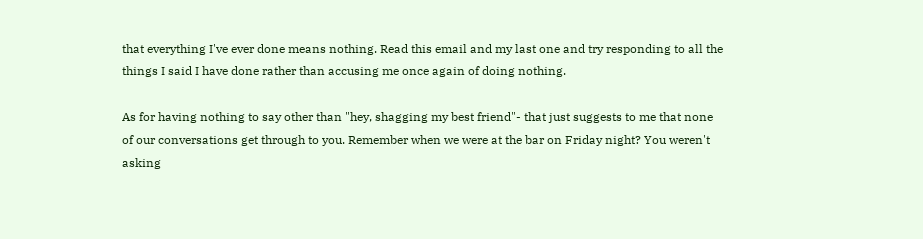that everything I've ever done means nothing. Read this email and my last one and try responding to all the things I said I have done rather than accusing me once again of doing nothing.

As for having nothing to say other than "hey, shagging my best friend"- that just suggests to me that none of our conversations get through to you. Remember when we were at the bar on Friday night? You weren't asking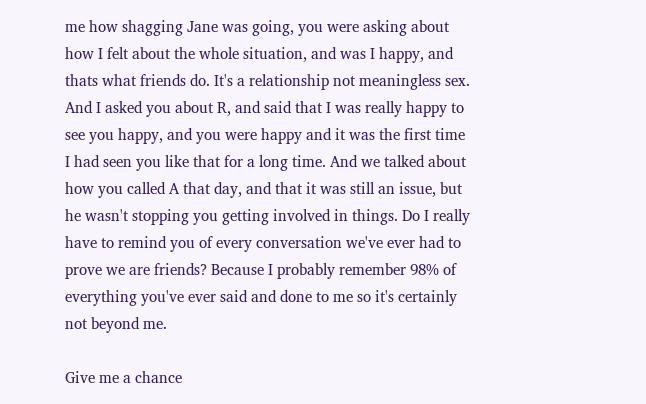me how shagging Jane was going, you were asking about how I felt about the whole situation, and was I happy, and thats what friends do. It's a relationship not meaningless sex. And I asked you about R, and said that I was really happy to see you happy, and you were happy and it was the first time I had seen you like that for a long time. And we talked about how you called A that day, and that it was still an issue, but he wasn't stopping you getting involved in things. Do I really have to remind you of every conversation we've ever had to prove we are friends? Because I probably remember 98% of everything you've ever said and done to me so it's certainly not beyond me.

Give me a chance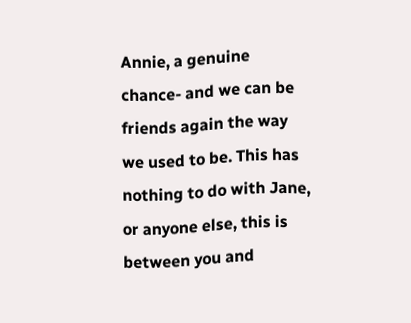Annie, a genuine chance- and we can be friends again the way we used to be. This has nothing to do with Jane, or anyone else, this is between you and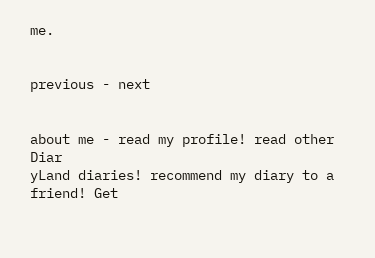me.


previous - next


about me - read my profile! read other Diar
yLand diaries! recommend my diary to a friend! Get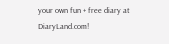your own fun + free diary at DiaryLand.com!